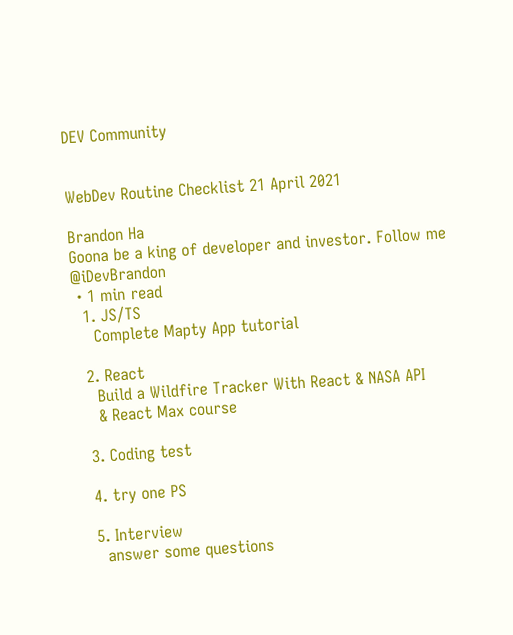DEV Community


WebDev Routine Checklist 21 April 2021

Brandon Ha
Goona be a king of developer and investor. Follow me @iDevBrandon
・1 min read
  1. JS/TS
    Complete Mapty App tutorial

  2. React
    Build a Wildfire Tracker With React & NASA API
    & React Max course

  3. Coding test

  4. try one PS

  5. Interview
    answer some questions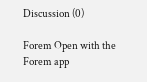Discussion (0)

Forem Open with the Forem app